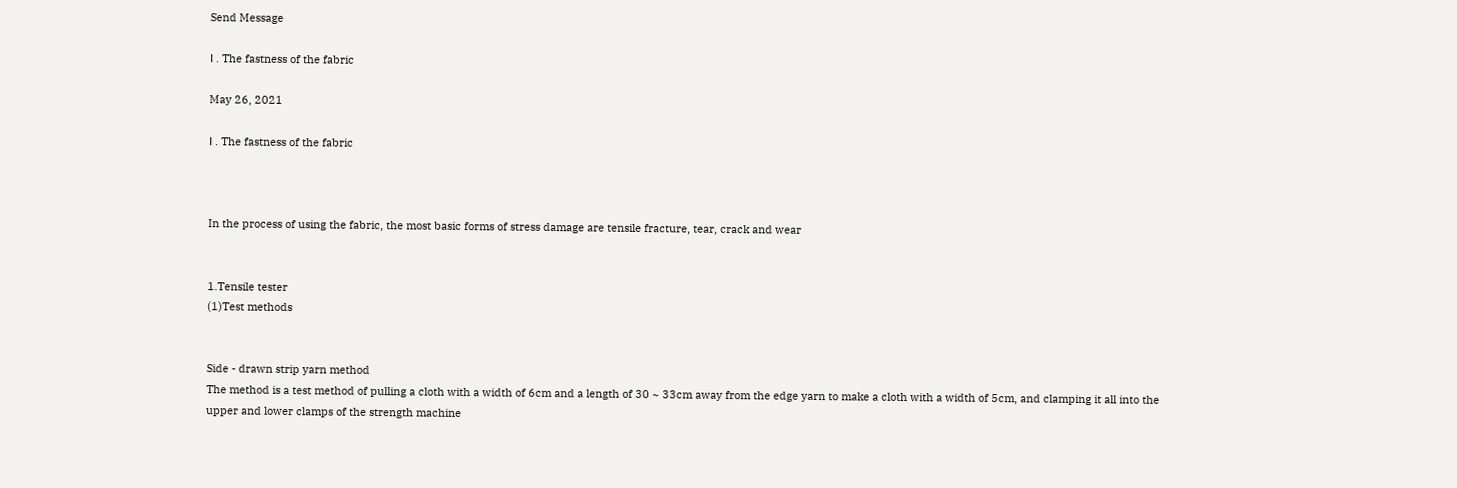Send Message

Ⅰ . The fastness of the fabric

May 26, 2021

Ⅰ . The fastness of the fabric



In the process of using the fabric, the most basic forms of stress damage are tensile fracture, tear, crack and wear


1.Tensile tester
(1)Test methods


Side - drawn strip yarn method
The method is a test method of pulling a cloth with a width of 6cm and a length of 30 ~ 33cm away from the edge yarn to make a cloth with a width of 5cm, and clamping it all into the upper and lower clamps of the strength machine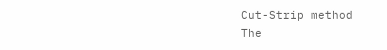Cut-Strip method
The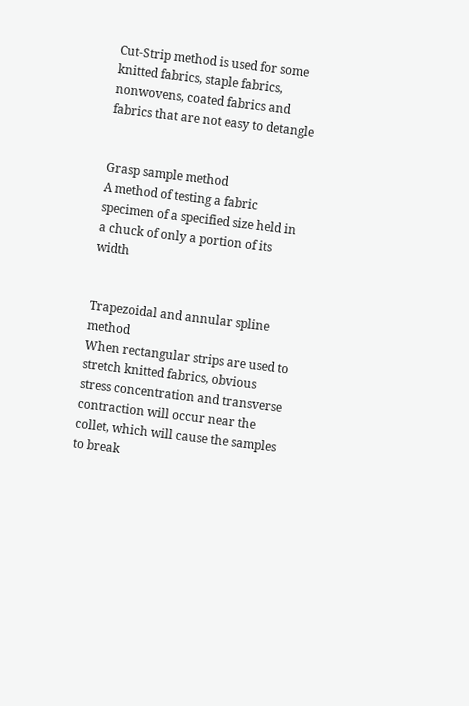Cut-Strip method is used for some knitted fabrics, staple fabrics, nonwovens, coated fabrics and fabrics that are not easy to detangle


Grasp sample method
A method of testing a fabric specimen of a specified size held in a chuck of only a portion of its width


Trapezoidal and annular spline method
When rectangular strips are used to stretch knitted fabrics, obvious stress concentration and transverse contraction will occur near the collet, which will cause the samples to break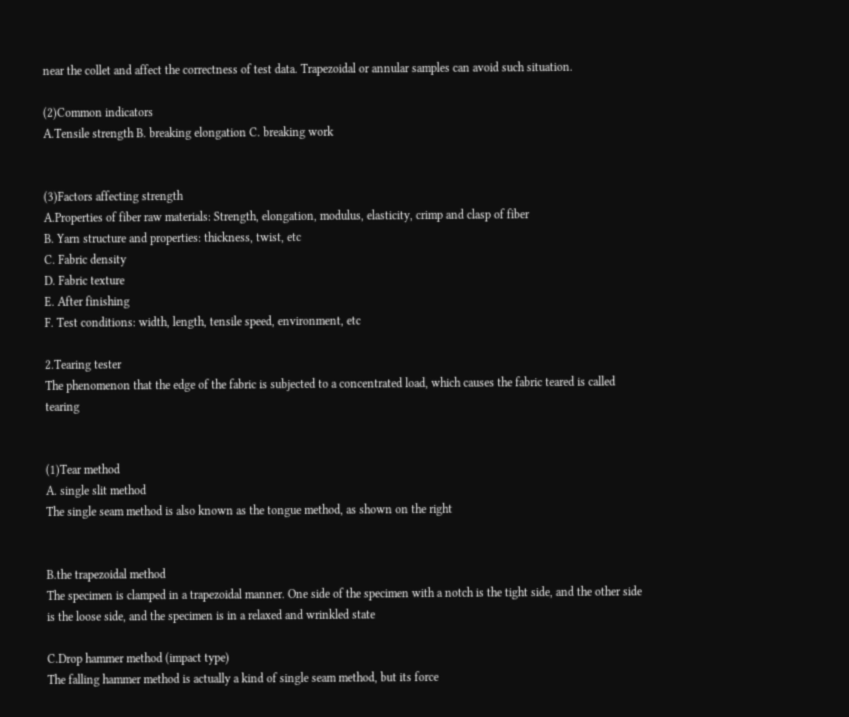near the collet and affect the correctness of test data. Trapezoidal or annular samples can avoid such situation.

(2)Common indicators
A.Tensile strength B. breaking elongation C. breaking work


(3)Factors affecting strength
A.Properties of fiber raw materials: Strength, elongation, modulus, elasticity, crimp and clasp of fiber
B. Yarn structure and properties: thickness, twist, etc
C. Fabric density
D. Fabric texture
E. After finishing
F. Test conditions: width, length, tensile speed, environment, etc

2.Tearing tester
The phenomenon that the edge of the fabric is subjected to a concentrated load, which causes the fabric teared is called tearing


(1)Tear method
A. single slit method
The single seam method is also known as the tongue method, as shown on the right


B.the trapezoidal method
The specimen is clamped in a trapezoidal manner. One side of the specimen with a notch is the tight side, and the other side is the loose side, and the specimen is in a relaxed and wrinkled state

C.Drop hammer method (impact type)
The falling hammer method is actually a kind of single seam method, but its force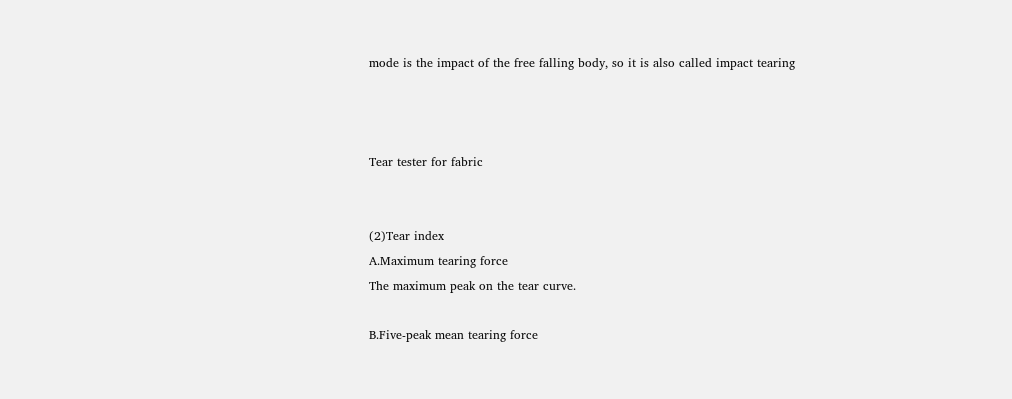mode is the impact of the free falling body, so it is also called impact tearing



Tear tester for fabric


(2)Tear index
A.Maximum tearing force
The maximum peak on the tear curve.

B.Five-peak mean tearing force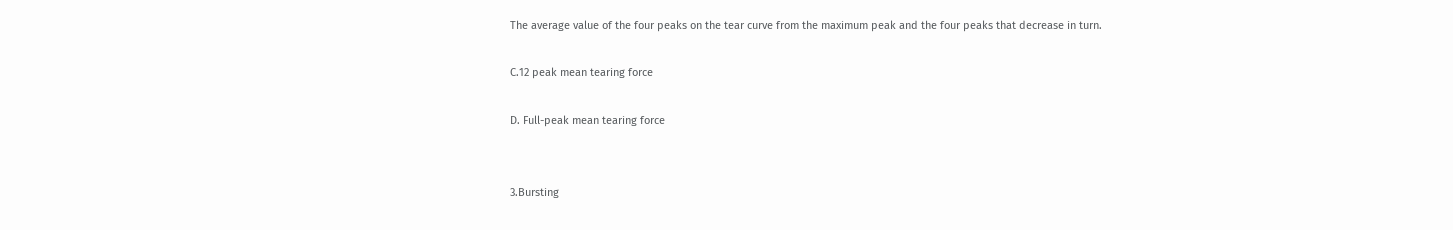The average value of the four peaks on the tear curve from the maximum peak and the four peaks that decrease in turn.

C.12 peak mean tearing force

D. Full-peak mean tearing force


3.Bursting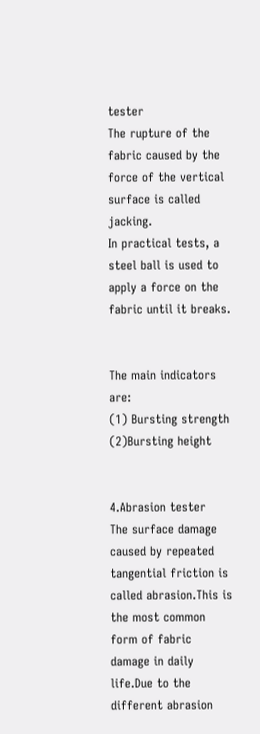tester
The rupture of the fabric caused by the force of the vertical surface is called jacking.
In practical tests, a steel ball is used to apply a force on the fabric until it breaks.


The main indicators are:
(1) Bursting strength
(2)Bursting height


4.Abrasion tester
The surface damage caused by repeated tangential friction is called abrasion.This is the most common form of fabric damage in daily life.Due to the different abrasion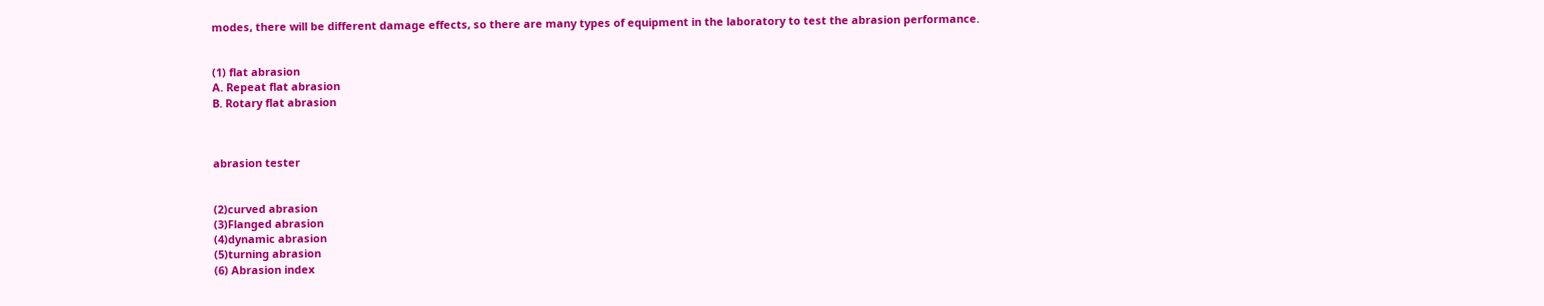modes, there will be different damage effects, so there are many types of equipment in the laboratory to test the abrasion performance.


(1) flat abrasion
A. Repeat flat abrasion
B. Rotary flat abrasion



abrasion tester


(2)curved abrasion
(3)Flanged abrasion
(4)dynamic abrasion
(5)turning abrasion
(6) Abrasion index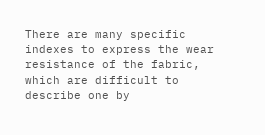There are many specific indexes to express the wear resistance of the fabric, which are difficult to describe one by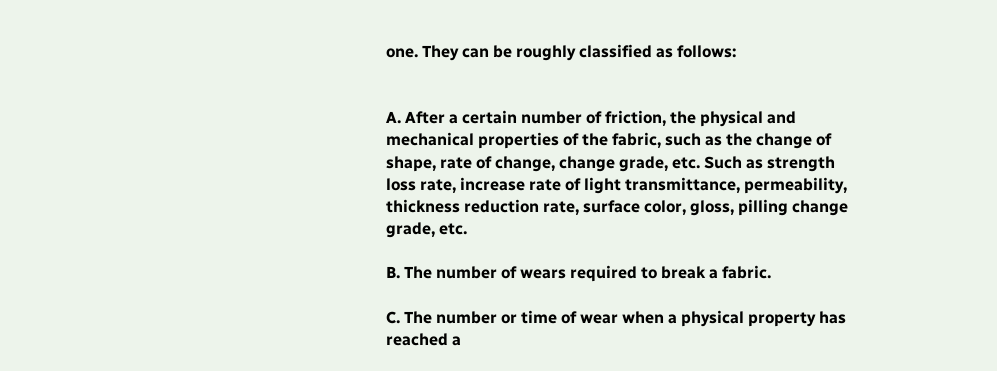one. They can be roughly classified as follows:


A. After a certain number of friction, the physical and mechanical properties of the fabric, such as the change of shape, rate of change, change grade, etc. Such as strength loss rate, increase rate of light transmittance, permeability, thickness reduction rate, surface color, gloss, pilling change grade, etc.

B. The number of wears required to break a fabric.

C. The number or time of wear when a physical property has reached a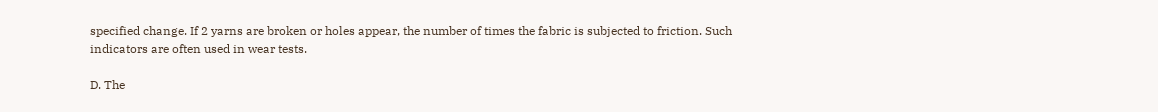specified change. If 2 yarns are broken or holes appear, the number of times the fabric is subjected to friction. Such indicators are often used in wear tests.

D. The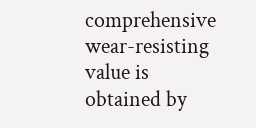comprehensive wear-resisting value is obtained by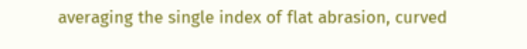averaging the single index of flat abrasion, curved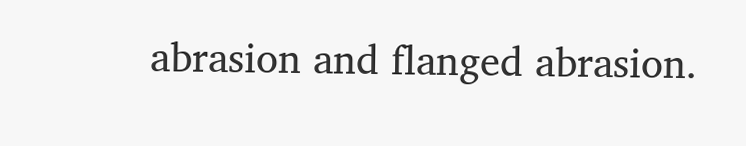abrasion and flanged abrasion.